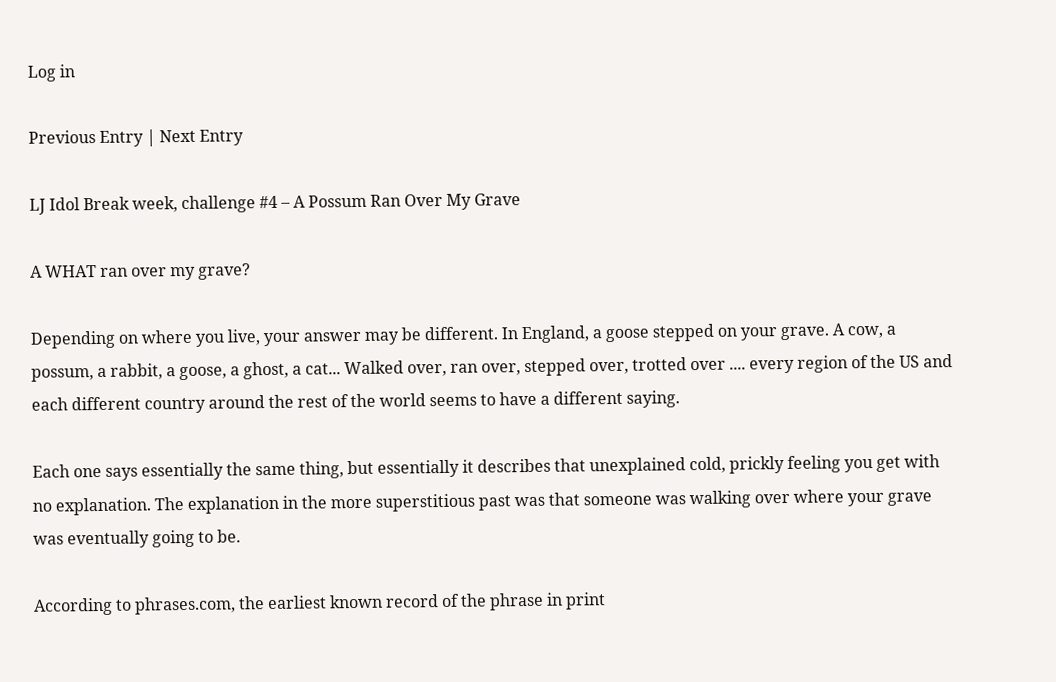Log in

Previous Entry | Next Entry

LJ Idol Break week, challenge #4 – A Possum Ran Over My Grave

A WHAT ran over my grave?

Depending on where you live, your answer may be different. In England, a goose stepped on your grave. A cow, a possum, a rabbit, a goose, a ghost, a cat... Walked over, ran over, stepped over, trotted over .... every region of the US and each different country around the rest of the world seems to have a different saying.

Each one says essentially the same thing, but essentially it describes that unexplained cold, prickly feeling you get with no explanation. The explanation in the more superstitious past was that someone was walking over where your grave was eventually going to be.

According to phrases.com, the earliest known record of the phrase in print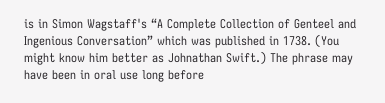is in Simon Wagstaff's “A Complete Collection of Genteel and Ingenious Conversation” which was published in 1738. (You might know him better as Johnathan Swift.) The phrase may have been in oral use long before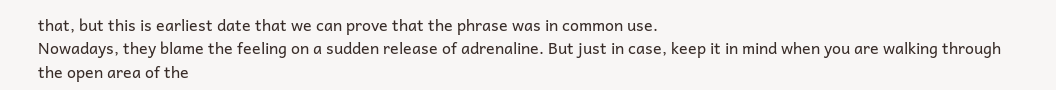that, but this is earliest date that we can prove that the phrase was in common use.
Nowadays, they blame the feeling on a sudden release of adrenaline. But just in case, keep it in mind when you are walking through the open area of the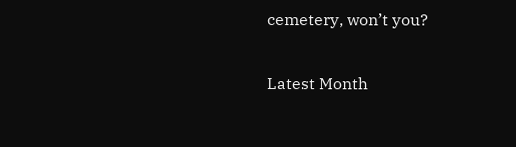cemetery, won’t you?

Latest Month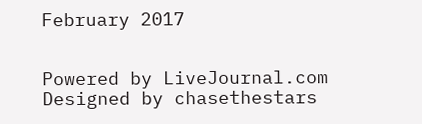February 2017


Powered by LiveJournal.com
Designed by chasethestars